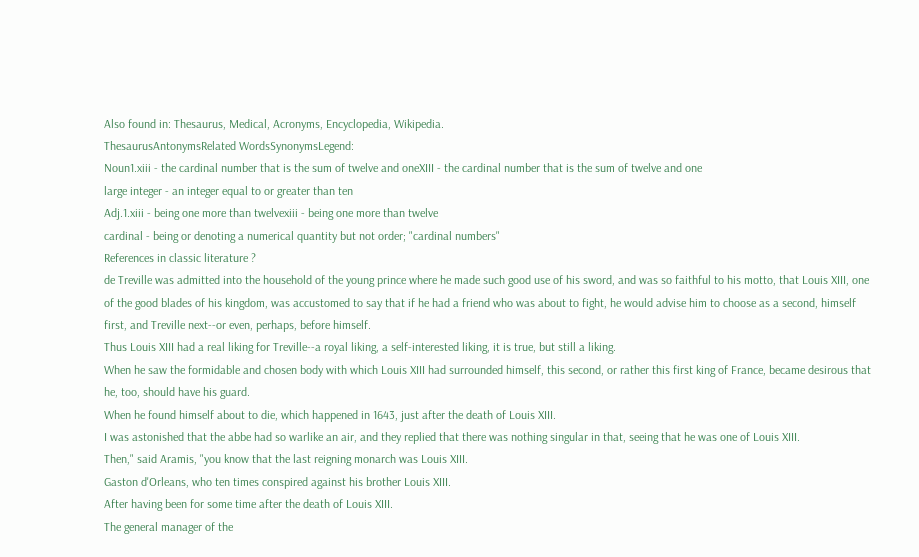Also found in: Thesaurus, Medical, Acronyms, Encyclopedia, Wikipedia.
ThesaurusAntonymsRelated WordsSynonymsLegend:
Noun1.xiii - the cardinal number that is the sum of twelve and oneXIII - the cardinal number that is the sum of twelve and one
large integer - an integer equal to or greater than ten
Adj.1.xiii - being one more than twelvexiii - being one more than twelve
cardinal - being or denoting a numerical quantity but not order; "cardinal numbers"
References in classic literature ?
de Treville was admitted into the household of the young prince where he made such good use of his sword, and was so faithful to his motto, that Louis XIII, one of the good blades of his kingdom, was accustomed to say that if he had a friend who was about to fight, he would advise him to choose as a second, himself first, and Treville next--or even, perhaps, before himself.
Thus Louis XIII had a real liking for Treville--a royal liking, a self-interested liking, it is true, but still a liking.
When he saw the formidable and chosen body with which Louis XIII had surrounded himself, this second, or rather this first king of France, became desirous that he, too, should have his guard.
When he found himself about to die, which happened in 1643, just after the death of Louis XIII.
I was astonished that the abbe had so warlike an air, and they replied that there was nothing singular in that, seeing that he was one of Louis XIII.
Then," said Aramis, "you know that the last reigning monarch was Louis XIII.
Gaston d'Orleans, who ten times conspired against his brother Louis XIII.
After having been for some time after the death of Louis XIII.
The general manager of the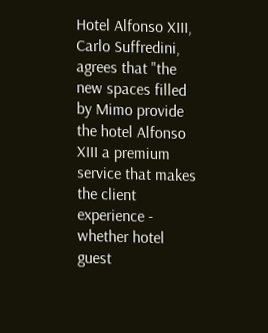Hotel Alfonso XIII, Carlo Suffredini, agrees that "the new spaces filled by Mimo provide the hotel Alfonso XIII a premium service that makes the client experience - whether hotel guest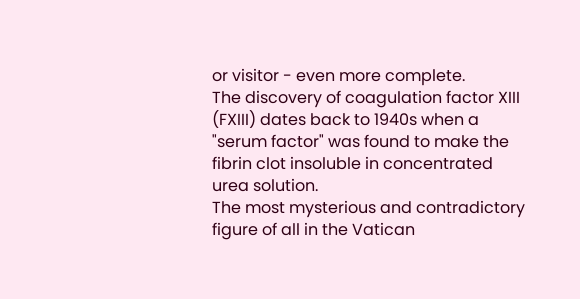or visitor - even more complete.
The discovery of coagulation factor XIII (FXIII) dates back to 1940s when a "serum factor" was found to make the fibrin clot insoluble in concentrated urea solution.
The most mysterious and contradictory figure of all in the Vatican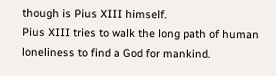though is Pius XIII himself.
Pius XIII tries to walk the long path of human loneliness to find a God for mankind.